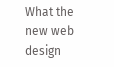What the new web design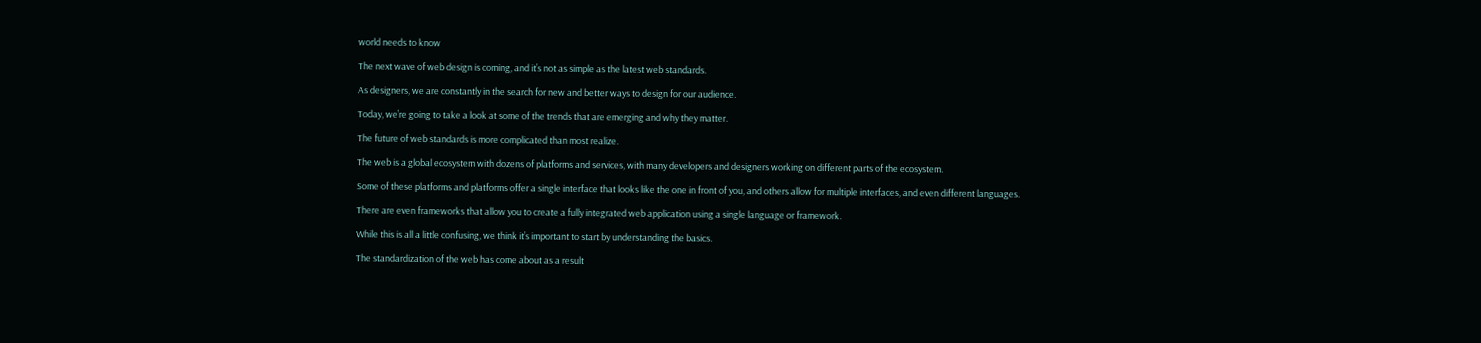world needs to know

The next wave of web design is coming, and it’s not as simple as the latest web standards.

As designers, we are constantly in the search for new and better ways to design for our audience.

Today, we’re going to take a look at some of the trends that are emerging and why they matter.

The future of web standards is more complicated than most realize.

The web is a global ecosystem with dozens of platforms and services, with many developers and designers working on different parts of the ecosystem.

Some of these platforms and platforms offer a single interface that looks like the one in front of you, and others allow for multiple interfaces, and even different languages.

There are even frameworks that allow you to create a fully integrated web application using a single language or framework.

While this is all a little confusing, we think it’s important to start by understanding the basics.

The standardization of the web has come about as a result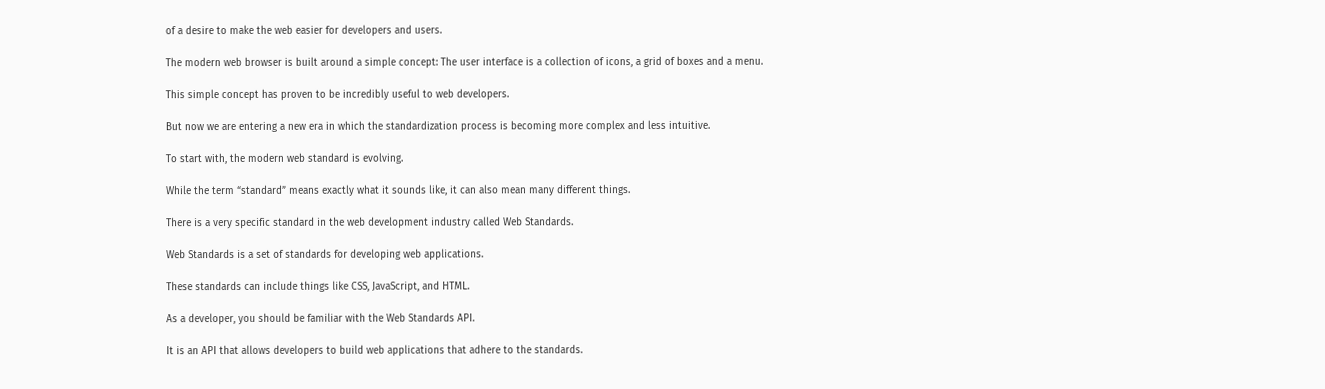of a desire to make the web easier for developers and users.

The modern web browser is built around a simple concept: The user interface is a collection of icons, a grid of boxes and a menu.

This simple concept has proven to be incredibly useful to web developers.

But now we are entering a new era in which the standardization process is becoming more complex and less intuitive.

To start with, the modern web standard is evolving.

While the term “standard” means exactly what it sounds like, it can also mean many different things.

There is a very specific standard in the web development industry called Web Standards.

Web Standards is a set of standards for developing web applications.

These standards can include things like CSS, JavaScript, and HTML.

As a developer, you should be familiar with the Web Standards API.

It is an API that allows developers to build web applications that adhere to the standards.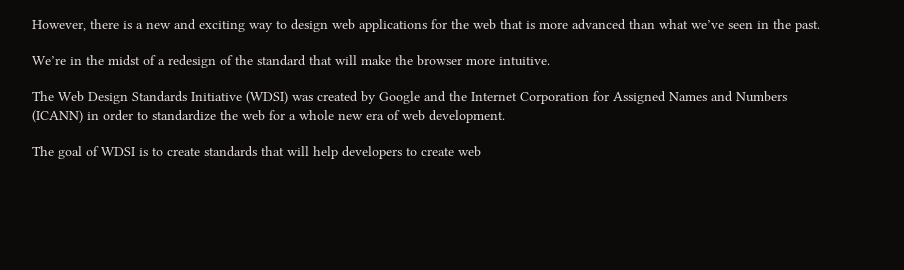However, there is a new and exciting way to design web applications for the web that is more advanced than what we’ve seen in the past.

We’re in the midst of a redesign of the standard that will make the browser more intuitive.

The Web Design Standards Initiative (WDSI) was created by Google and the Internet Corporation for Assigned Names and Numbers (ICANN) in order to standardize the web for a whole new era of web development.

The goal of WDSI is to create standards that will help developers to create web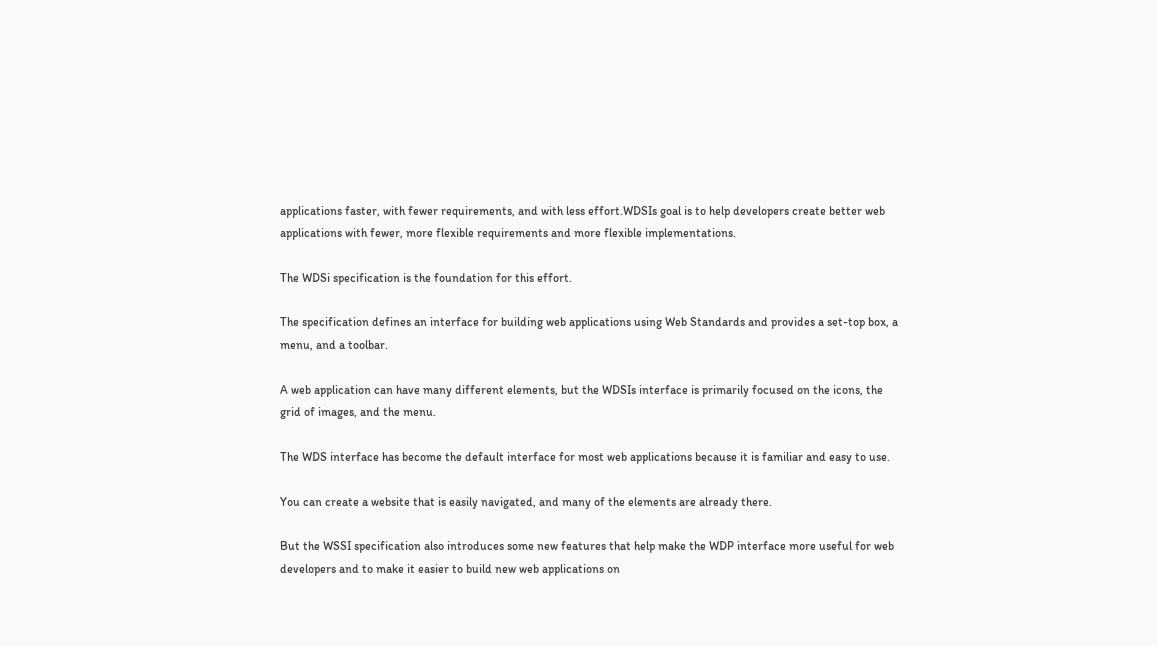applications faster, with fewer requirements, and with less effort.WDSIs goal is to help developers create better web applications with fewer, more flexible requirements and more flexible implementations.

The WDSi specification is the foundation for this effort.

The specification defines an interface for building web applications using Web Standards and provides a set-top box, a menu, and a toolbar.

A web application can have many different elements, but the WDSIs interface is primarily focused on the icons, the grid of images, and the menu.

The WDS interface has become the default interface for most web applications because it is familiar and easy to use.

You can create a website that is easily navigated, and many of the elements are already there.

But the WSSI specification also introduces some new features that help make the WDP interface more useful for web developers and to make it easier to build new web applications on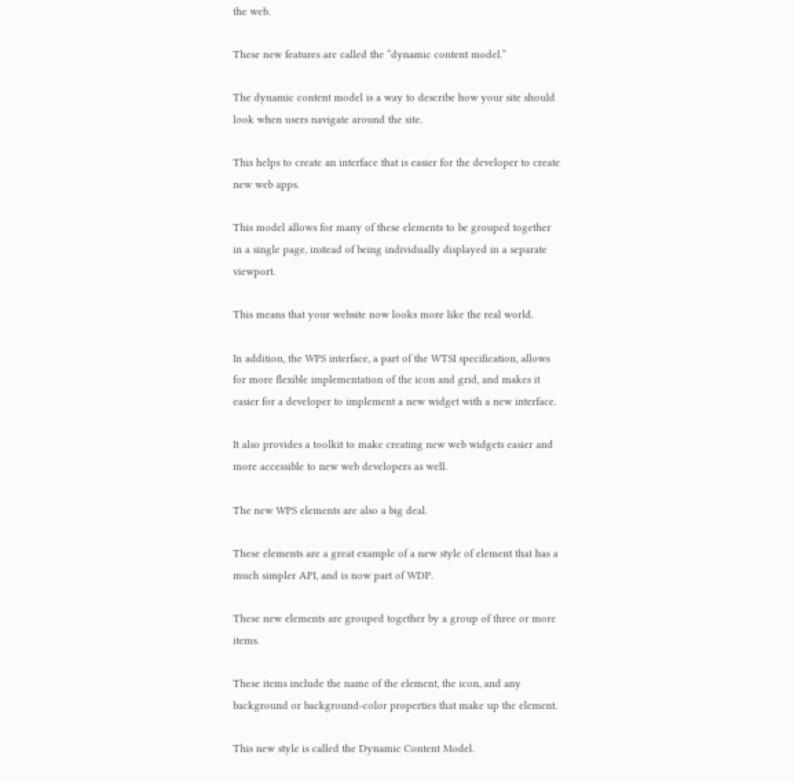the web.

These new features are called the “dynamic content model.”

The dynamic content model is a way to describe how your site should look when users navigate around the site.

This helps to create an interface that is easier for the developer to create new web apps.

This model allows for many of these elements to be grouped together in a single page, instead of being individually displayed in a separate viewport.

This means that your website now looks more like the real world.

In addition, the WPS interface, a part of the WTSI specification, allows for more flexible implementation of the icon and grid, and makes it easier for a developer to implement a new widget with a new interface.

It also provides a toolkit to make creating new web widgets easier and more accessible to new web developers as well.

The new WPS elements are also a big deal.

These elements are a great example of a new style of element that has a much simpler API, and is now part of WDP.

These new elements are grouped together by a group of three or more items.

These items include the name of the element, the icon, and any background or background-color properties that make up the element.

This new style is called the Dynamic Content Model.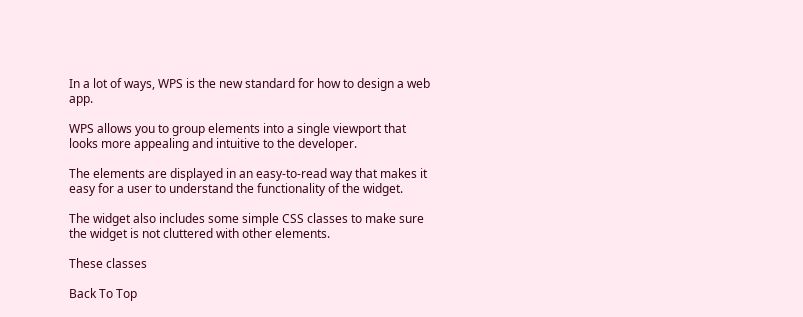In a lot of ways, WPS is the new standard for how to design a web app.

WPS allows you to group elements into a single viewport that looks more appealing and intuitive to the developer.

The elements are displayed in an easy-to-read way that makes it easy for a user to understand the functionality of the widget.

The widget also includes some simple CSS classes to make sure the widget is not cluttered with other elements.

These classes

Back To Top